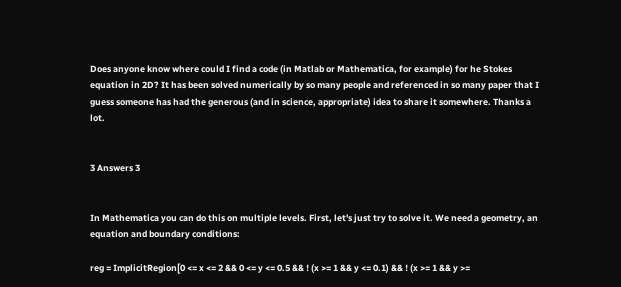Does anyone know where could I find a code (in Matlab or Mathematica, for example) for he Stokes equation in 2D? It has been solved numerically by so many people and referenced in so many paper that I guess someone has had the generous (and in science, appropriate) idea to share it somewhere. Thanks a lot.


3 Answers 3


In Mathematica you can do this on multiple levels. First, let's just try to solve it. We need a geometry, an equation and boundary conditions:

reg = ImplicitRegion[0 <= x <= 2 && 0 <= y <= 0.5 && ! (x >= 1 && y <= 0.1) && ! (x >= 1 && y >=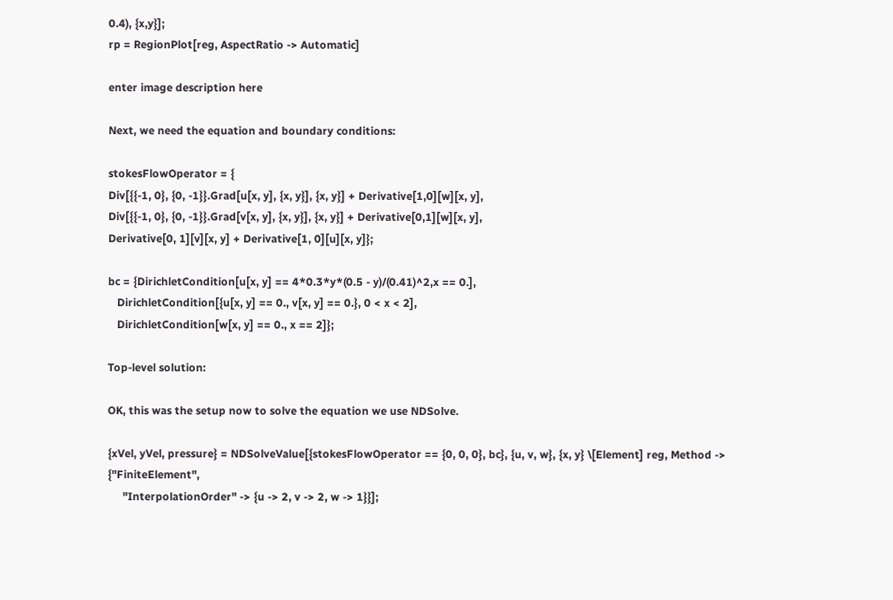0.4), {x,y}];
rp = RegionPlot[reg, AspectRatio -> Automatic]

enter image description here

Next, we need the equation and boundary conditions:

stokesFlowOperator = {
Div[{{-1, 0}, {0, -1}}.Grad[u[x, y], {x, y}], {x, y}] + Derivative[1,0][w][x, y],
Div[{{-1, 0}, {0, -1}}.Grad[v[x, y], {x, y}], {x, y}] + Derivative[0,1][w][x, y],
Derivative[0, 1][v][x, y] + Derivative[1, 0][u][x, y]};

bc = {DirichletCondition[u[x, y] == 4*0.3*y*(0.5 - y)/(0.41)^2,x == 0.],
   DirichletCondition[{u[x, y] == 0., v[x, y] == 0.}, 0 < x < 2],
   DirichletCondition[w[x, y] == 0., x == 2]};

Top-level solution:

OK, this was the setup now to solve the equation we use NDSolve.

{xVel, yVel, pressure} = NDSolveValue[{stokesFlowOperator == {0, 0, 0}, bc}, {u, v, w}, {x, y} \[Element] reg, Method -> {"FiniteElement",
     "InterpolationOrder" -> {u -> 2, v -> 2, w -> 1}}];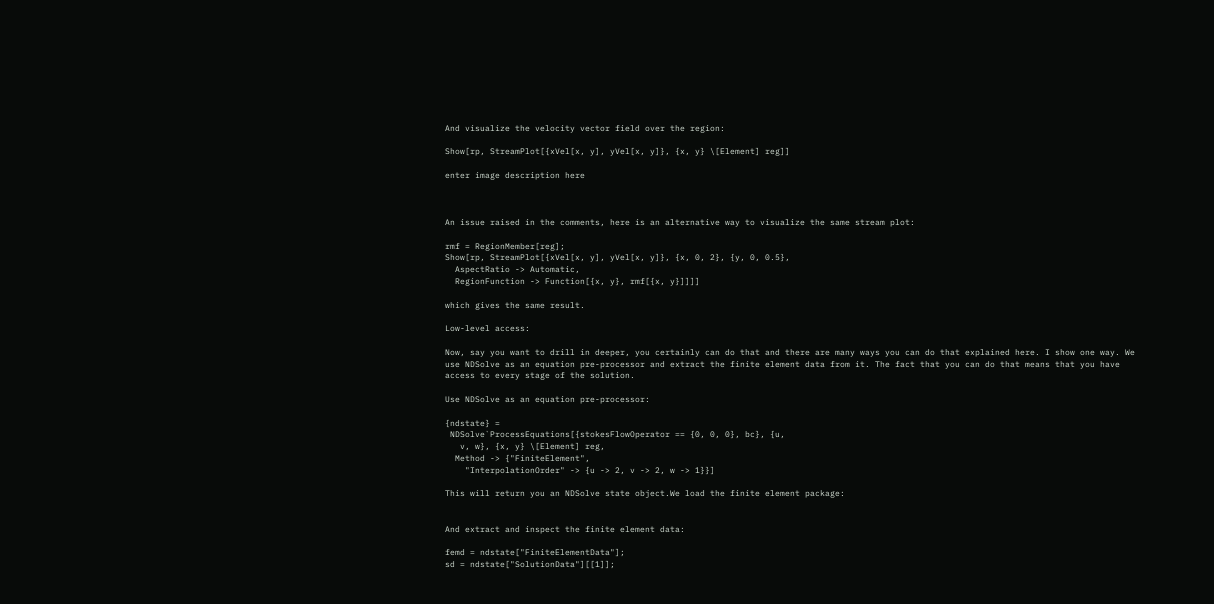And visualize the velocity vector field over the region:

Show[rp, StreamPlot[{xVel[x, y], yVel[x, y]}, {x, y} \[Element] reg]]

enter image description here



An issue raised in the comments, here is an alternative way to visualize the same stream plot:

rmf = RegionMember[reg];
Show[rp, StreamPlot[{xVel[x, y], yVel[x, y]}, {x, 0, 2}, {y, 0, 0.5},
  AspectRatio -> Automatic,
  RegionFunction -> Function[{x, y}, rmf[{x, y}]]]]

which gives the same result.

Low-level access:

Now, say you want to drill in deeper, you certainly can do that and there are many ways you can do that explained here. I show one way. We use NDSolve as an equation pre-processor and extract the finite element data from it. The fact that you can do that means that you have access to every stage of the solution.

Use NDSolve as an equation pre-processor:

{ndstate} =
 NDSolve`ProcessEquations[{stokesFlowOperator == {0, 0, 0}, bc}, {u,
   v, w}, {x, y} \[Element] reg,
  Method -> {"FiniteElement",
    "InterpolationOrder" -> {u -> 2, v -> 2, w -> 1}}]

This will return you an NDSolve state object.We load the finite element package:


And extract and inspect the finite element data:

femd = ndstate["FiniteElementData"];
sd = ndstate["SolutionData"][[1]];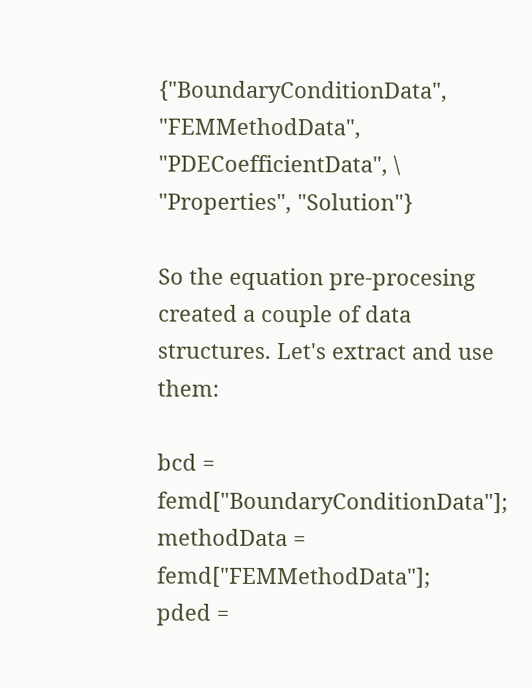{"BoundaryConditionData", "FEMMethodData", "PDECoefficientData", \
"Properties", "Solution"}

So the equation pre-procesing created a couple of data structures. Let's extract and use them:

bcd = femd["BoundaryConditionData"];
methodData = femd["FEMMethodData"];
pded =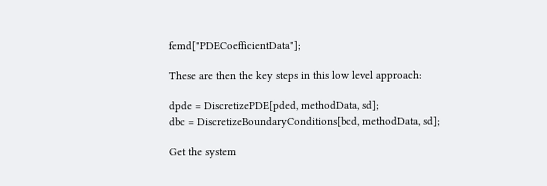femd["PDECoefficientData"];

These are then the key steps in this low level approach:

dpde = DiscretizePDE[pded, methodData, sd];
dbc = DiscretizeBoundaryConditions[bcd, methodData, sd];

Get the system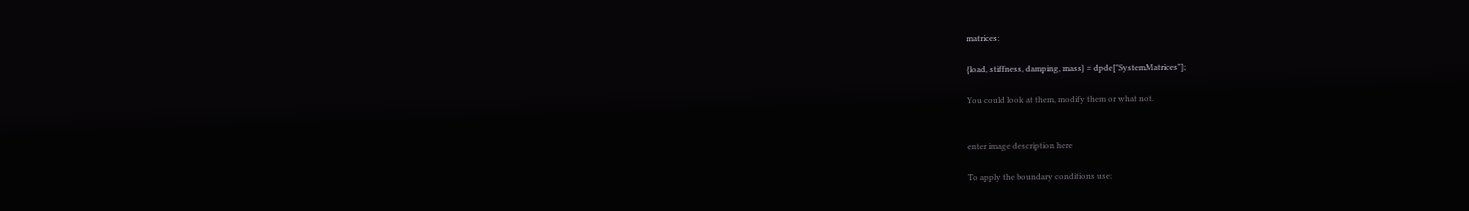matrices:

{load, stiffness, damping, mass} = dpde["SystemMatrices"];

You could look at them, modify them or what not.


enter image description here

To apply the boundary conditions use: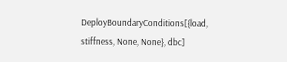DeployBoundaryConditions[{load, stiffness, None, None}, dbc]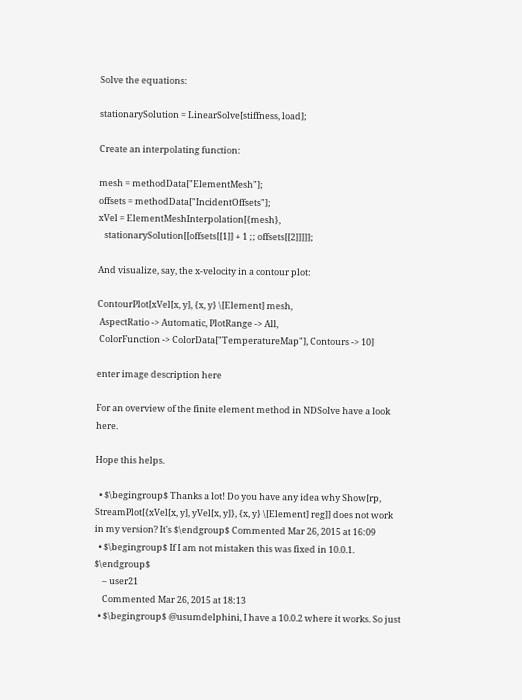Solve the equations:

stationarySolution = LinearSolve[stiffness, load];

Create an interpolating function:

mesh = methodData["ElementMesh"];
offsets = methodData["IncidentOffsets"];
xVel = ElementMeshInterpolation[{mesh},
   stationarySolution[[offsets[[1]] + 1 ;; offsets[[2]]]]];

And visualize, say, the x-velocity in a contour plot:

ContourPlot[xVel[x, y], {x, y} \[Element] mesh,
 AspectRatio -> Automatic, PlotRange -> All,
 ColorFunction -> ColorData["TemperatureMap"], Contours -> 10]

enter image description here

For an overview of the finite element method in NDSolve have a look here.

Hope this helps.

  • $\begingroup$ Thanks a lot! Do you have any idea why Show[rp, StreamPlot[{xVel[x, y], yVel[x, y]}, {x, y} \[Element] reg]] does not work in my version? It's $\endgroup$ Commented Mar 26, 2015 at 16:09
  • $\begingroup$ If I am not mistaken this was fixed in 10.0.1. $\endgroup$
    – user21
    Commented Mar 26, 2015 at 18:13
  • $\begingroup$ @usumdelphini, I have a 10.0.2 where it works. So just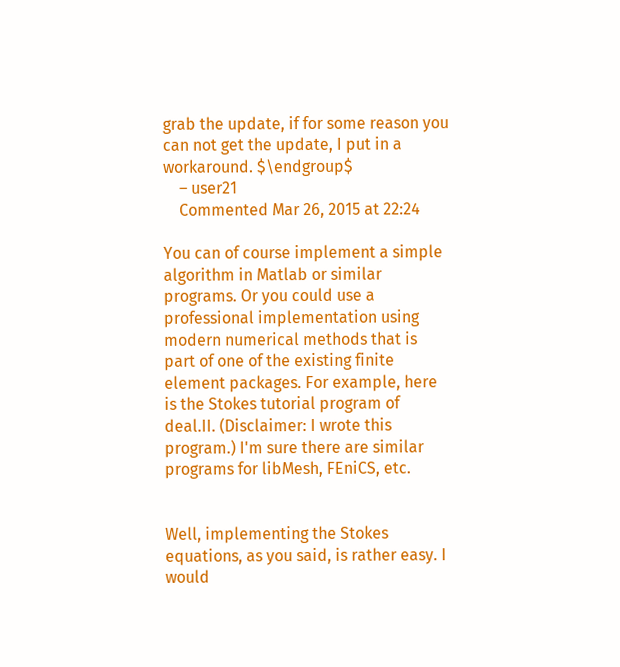grab the update, if for some reason you can not get the update, I put in a workaround. $\endgroup$
    – user21
    Commented Mar 26, 2015 at 22:24

You can of course implement a simple algorithm in Matlab or similar programs. Or you could use a professional implementation using modern numerical methods that is part of one of the existing finite element packages. For example, here is the Stokes tutorial program of deal.II. (Disclaimer: I wrote this program.) I'm sure there are similar programs for libMesh, FEniCS, etc.


Well, implementing the Stokes equations, as you said, is rather easy. I would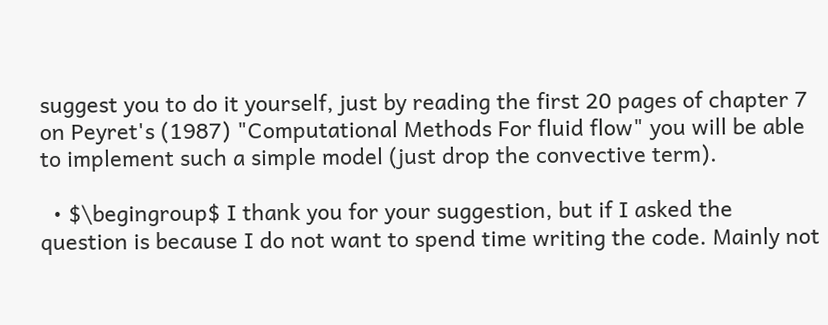suggest you to do it yourself, just by reading the first 20 pages of chapter 7 on Peyret's (1987) "Computational Methods For fluid flow" you will be able to implement such a simple model (just drop the convective term).

  • $\begingroup$ I thank you for your suggestion, but if I asked the question is because I do not want to spend time writing the code. Mainly not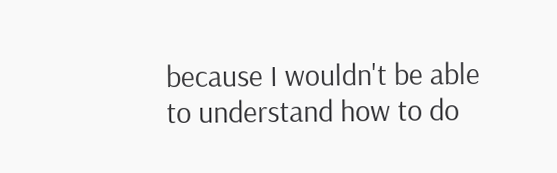because I wouldn't be able to understand how to do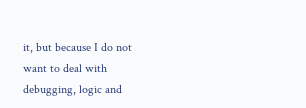it, but because I do not want to deal with debugging, logic and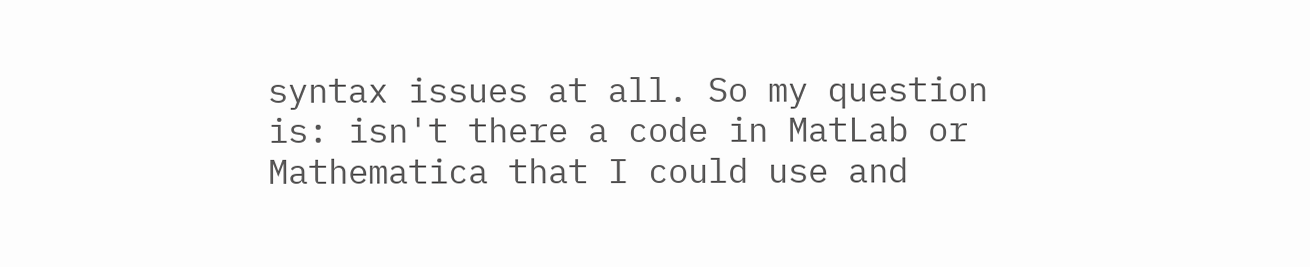syntax issues at all. So my question is: isn't there a code in MatLab or Mathematica that I could use and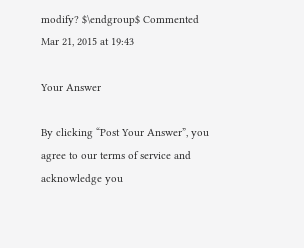modify? $\endgroup$ Commented Mar 21, 2015 at 19:43

Your Answer

By clicking “Post Your Answer”, you agree to our terms of service and acknowledge you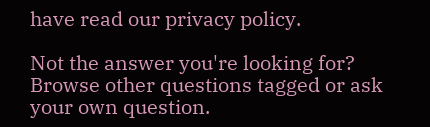have read our privacy policy.

Not the answer you're looking for? Browse other questions tagged or ask your own question.